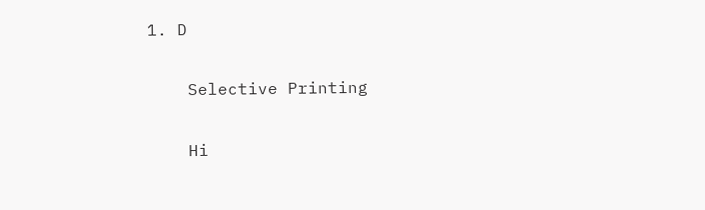1. D

    Selective Printing

    Hi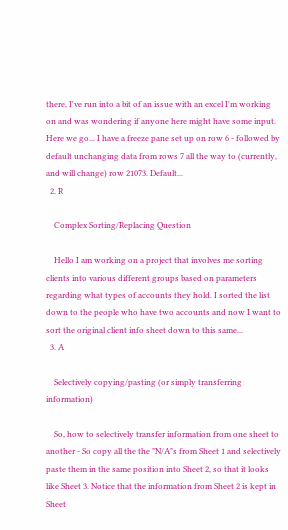there, I've run into a bit of an issue with an excel I'm working on and was wondering if anyone here might have some input. Here we go... I have a freeze pane set up on row 6 - followed by default unchanging data from rows 7 all the way to (currently, and will change) row 21073. Default...
  2. R

    Complex Sorting/Replacing Question

    Hello I am working on a project that involves me sorting clients into various different groups based on parameters regarding what types of accounts they hold. I sorted the list down to the people who have two accounts and now I want to sort the original client info sheet down to this same...
  3. A

    Selectively copying/pasting (or simply transferring information)

    So, how to selectively transfer information from one sheet to another - So copy all the the "N/A"s from Sheet 1 and selectively paste them in the same position into Sheet 2, so that it looks like Sheet 3. Notice that the information from Sheet 2 is kept in Sheet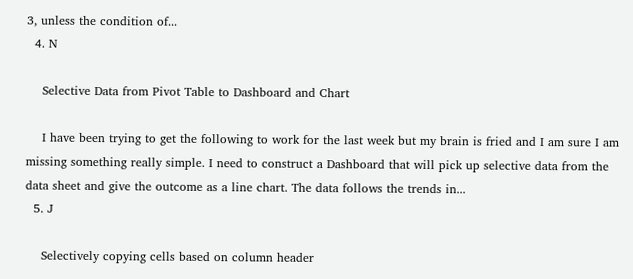3, unless the condition of...
  4. N

    Selective Data from Pivot Table to Dashboard and Chart

    I have been trying to get the following to work for the last week but my brain is fried and I am sure I am missing something really simple. I need to construct a Dashboard that will pick up selective data from the data sheet and give the outcome as a line chart. The data follows the trends in...
  5. J

    Selectively copying cells based on column header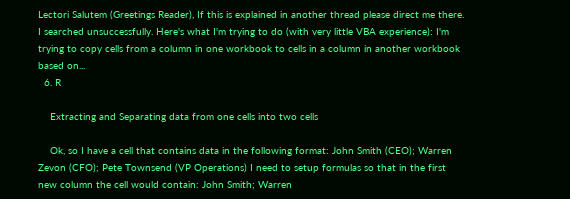Lectori Salutem (Greetings Reader), If this is explained in another thread please direct me there. I searched unsuccessfully. Here's what I'm trying to do (with very little VBA experience): I'm trying to copy cells from a column in one workbook to cells in a column in another workbook based on...
  6. R

    Extracting and Separating data from one cells into two cells

    Ok, so I have a cell that contains data in the following format: John Smith (CEO); Warren Zevon (CFO); Pete Townsend (VP Operations) I need to setup formulas so that in the first new column the cell would contain: John Smith; Warren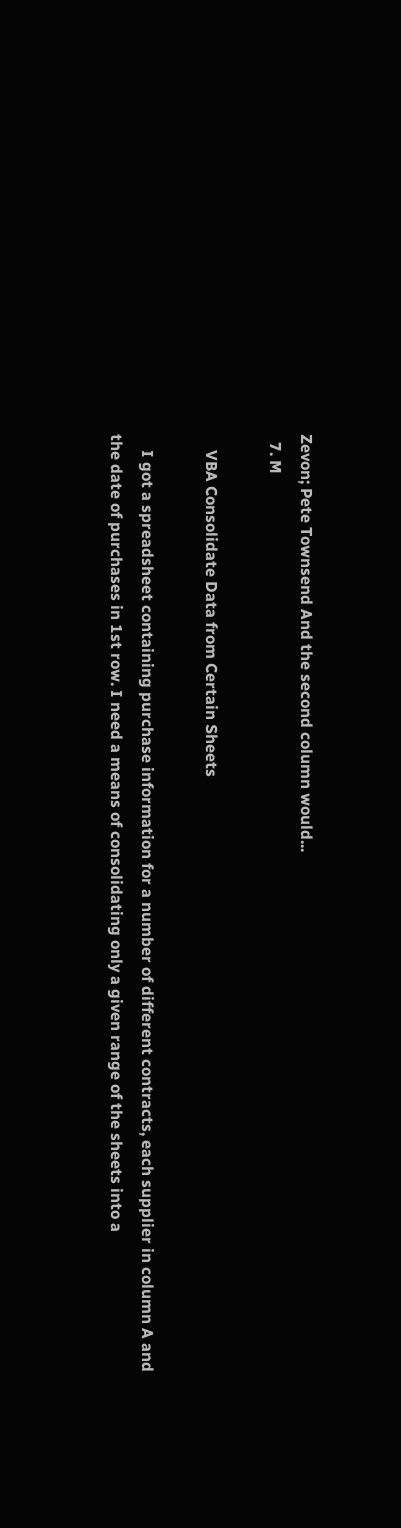Zevon; Pete Townsend And the second column would...
  7. M

    VBA Consolidate Data from Certain Sheets

    I got a spreadsheet containing purchase information for a number of different contracts, each supplier in column A and the date of purchases in 1st row. I need a means of consolidating only a given range of the sheets into a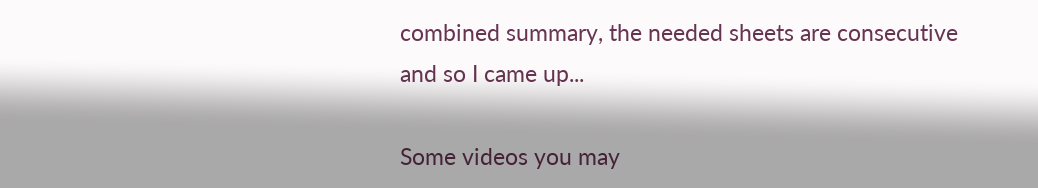combined summary, the needed sheets are consecutive and so I came up...

Some videos you may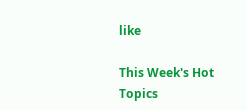like

This Week's Hot Topics